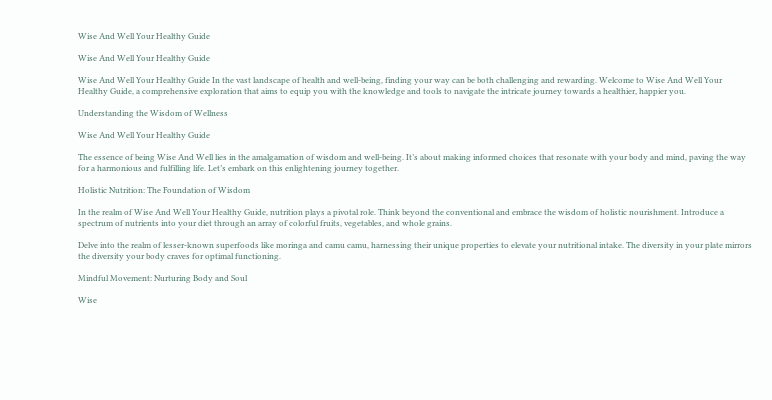Wise And Well Your Healthy Guide

Wise And Well Your Healthy Guide

Wise And Well Your Healthy Guide In the vast landscape of health and well-being, finding your way can be both challenging and rewarding. Welcome to Wise And Well Your Healthy Guide, a comprehensive exploration that aims to equip you with the knowledge and tools to navigate the intricate journey towards a healthier, happier you.

Understanding the Wisdom of Wellness

Wise And Well Your Healthy Guide

The essence of being Wise And Well lies in the amalgamation of wisdom and well-being. It’s about making informed choices that resonate with your body and mind, paving the way for a harmonious and fulfilling life. Let’s embark on this enlightening journey together.

Holistic Nutrition: The Foundation of Wisdom

In the realm of Wise And Well Your Healthy Guide, nutrition plays a pivotal role. Think beyond the conventional and embrace the wisdom of holistic nourishment. Introduce a spectrum of nutrients into your diet through an array of colorful fruits, vegetables, and whole grains.

Delve into the realm of lesser-known superfoods like moringa and camu camu, harnessing their unique properties to elevate your nutritional intake. The diversity in your plate mirrors the diversity your body craves for optimal functioning.

Mindful Movement: Nurturing Body and Soul

Wise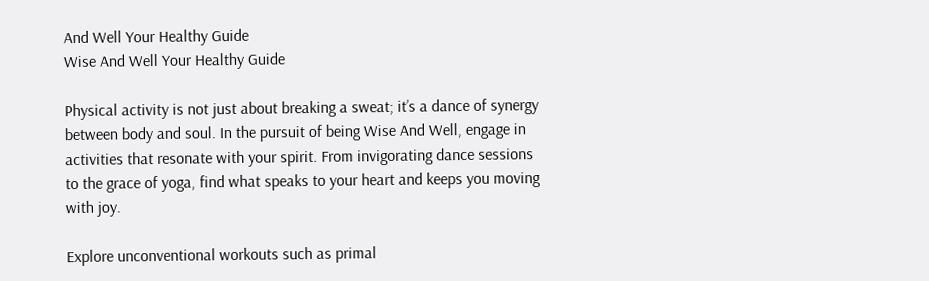And Well Your Healthy Guide
Wise And Well Your Healthy Guide

Physical activity is not just about breaking a sweat; it’s a dance of synergy between body and soul. In the pursuit of being Wise And Well, engage in activities that resonate with your spirit. From invigorating dance sessions to the grace of yoga, find what speaks to your heart and keeps you moving with joy.

Explore unconventional workouts such as primal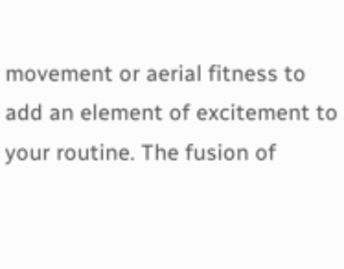movement or aerial fitness to add an element of excitement to your routine. The fusion of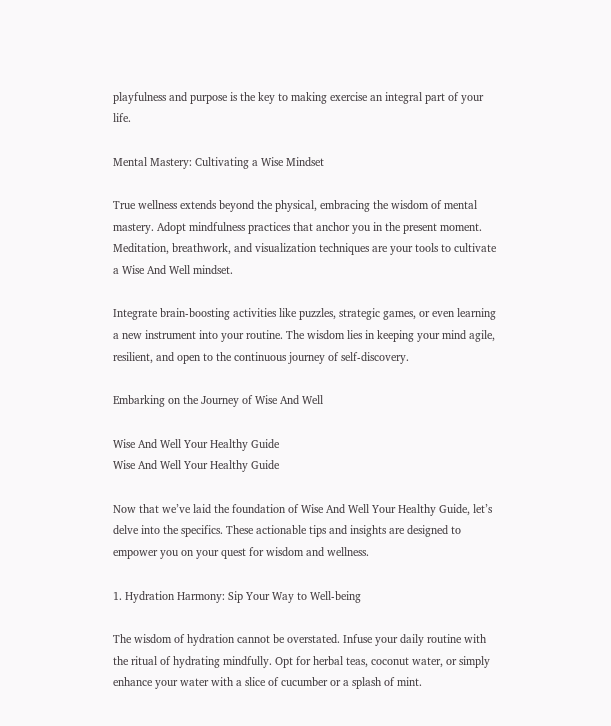playfulness and purpose is the key to making exercise an integral part of your life.

Mental Mastery: Cultivating a Wise Mindset

True wellness extends beyond the physical, embracing the wisdom of mental mastery. Adopt mindfulness practices that anchor you in the present moment. Meditation, breathwork, and visualization techniques are your tools to cultivate a Wise And Well mindset.

Integrate brain-boosting activities like puzzles, strategic games, or even learning a new instrument into your routine. The wisdom lies in keeping your mind agile, resilient, and open to the continuous journey of self-discovery.

Embarking on the Journey of Wise And Well

Wise And Well Your Healthy Guide
Wise And Well Your Healthy Guide

Now that we’ve laid the foundation of Wise And Well Your Healthy Guide, let’s delve into the specifics. These actionable tips and insights are designed to empower you on your quest for wisdom and wellness.

1. Hydration Harmony: Sip Your Way to Well-being

The wisdom of hydration cannot be overstated. Infuse your daily routine with the ritual of hydrating mindfully. Opt for herbal teas, coconut water, or simply enhance your water with a slice of cucumber or a splash of mint.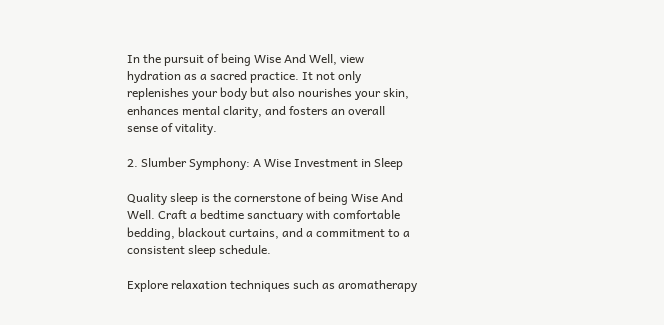In the pursuit of being Wise And Well, view hydration as a sacred practice. It not only replenishes your body but also nourishes your skin, enhances mental clarity, and fosters an overall sense of vitality.

2. Slumber Symphony: A Wise Investment in Sleep

Quality sleep is the cornerstone of being Wise And Well. Craft a bedtime sanctuary with comfortable bedding, blackout curtains, and a commitment to a consistent sleep schedule.

Explore relaxation techniques such as aromatherapy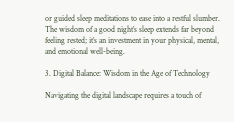or guided sleep meditations to ease into a restful slumber. The wisdom of a good night’s sleep extends far beyond feeling rested; it’s an investment in your physical, mental, and emotional well-being.

3. Digital Balance: Wisdom in the Age of Technology

Navigating the digital landscape requires a touch of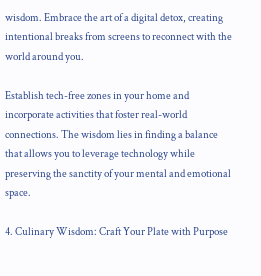wisdom. Embrace the art of a digital detox, creating intentional breaks from screens to reconnect with the world around you.

Establish tech-free zones in your home and incorporate activities that foster real-world connections. The wisdom lies in finding a balance that allows you to leverage technology while preserving the sanctity of your mental and emotional space.

4. Culinary Wisdom: Craft Your Plate with Purpose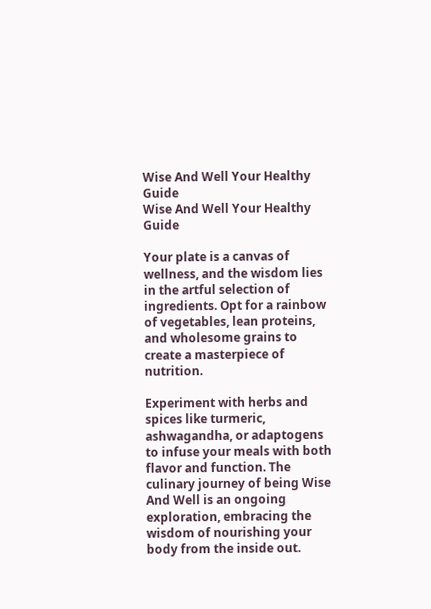Wise And Well Your Healthy Guide
Wise And Well Your Healthy Guide

Your plate is a canvas of wellness, and the wisdom lies in the artful selection of ingredients. Opt for a rainbow of vegetables, lean proteins, and wholesome grains to create a masterpiece of nutrition.

Experiment with herbs and spices like turmeric, ashwagandha, or adaptogens to infuse your meals with both flavor and function. The culinary journey of being Wise And Well is an ongoing exploration, embracing the wisdom of nourishing your body from the inside out.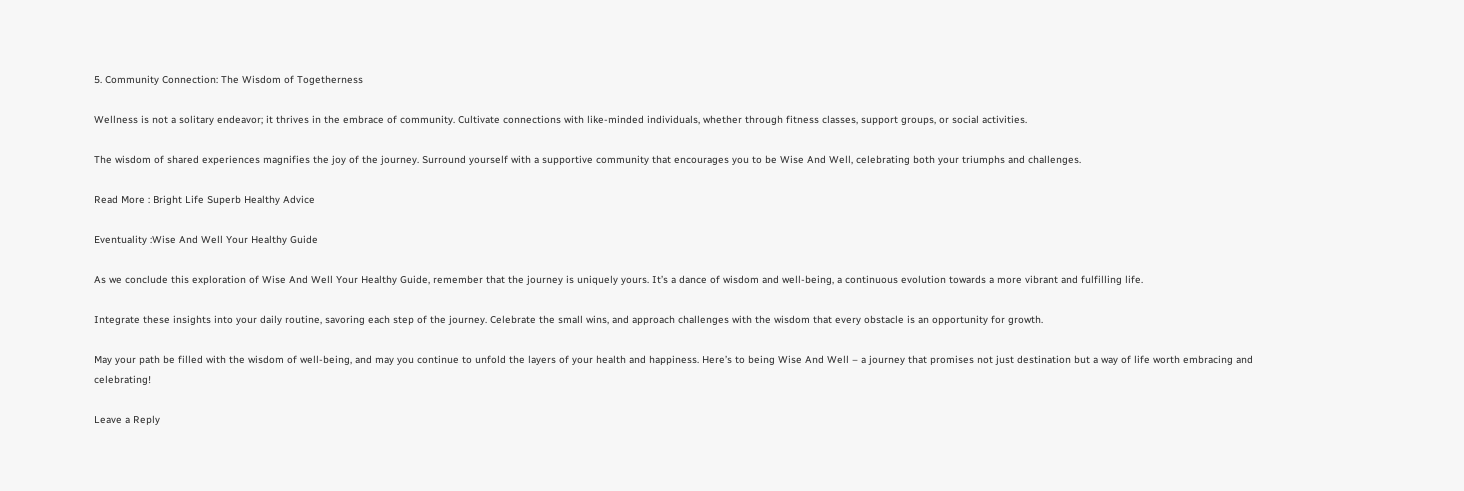5. Community Connection: The Wisdom of Togetherness

Wellness is not a solitary endeavor; it thrives in the embrace of community. Cultivate connections with like-minded individuals, whether through fitness classes, support groups, or social activities.

The wisdom of shared experiences magnifies the joy of the journey. Surround yourself with a supportive community that encourages you to be Wise And Well, celebrating both your triumphs and challenges.

Read More : Bright Life Superb Healthy Advice

Eventuality :Wise And Well Your Healthy Guide

As we conclude this exploration of Wise And Well Your Healthy Guide, remember that the journey is uniquely yours. It’s a dance of wisdom and well-being, a continuous evolution towards a more vibrant and fulfilling life.

Integrate these insights into your daily routine, savoring each step of the journey. Celebrate the small wins, and approach challenges with the wisdom that every obstacle is an opportunity for growth.

May your path be filled with the wisdom of well-being, and may you continue to unfold the layers of your health and happiness. Here’s to being Wise And Well – a journey that promises not just destination but a way of life worth embracing and celebrating!

Leave a Reply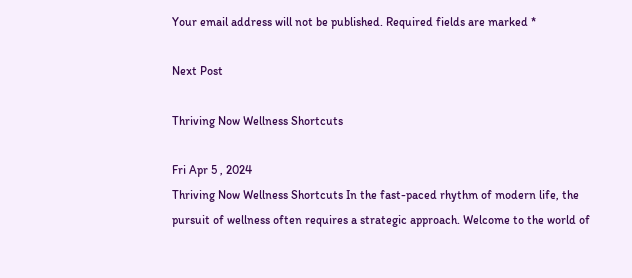Your email address will not be published. Required fields are marked *

Next Post

Thriving Now Wellness Shortcuts

Fri Apr 5 , 2024
Thriving Now Wellness Shortcuts In the fast-paced rhythm of modern life, the pursuit of wellness often requires a strategic approach. Welcome to the world of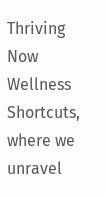Thriving Now Wellness Shortcuts, where we unravel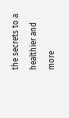the secrets to a healthier and more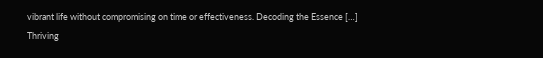vibrant life without compromising on time or effectiveness. Decoding the Essence […]
Thriving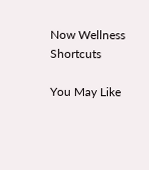Now Wellness Shortcuts

You May Like